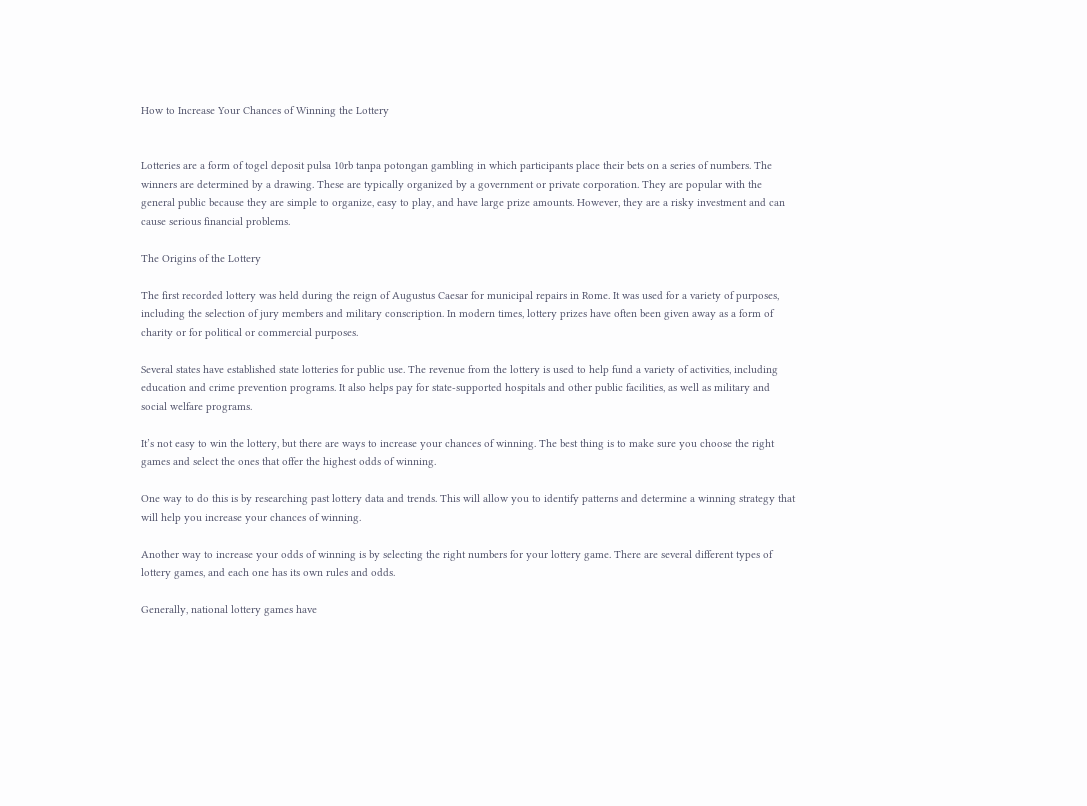How to Increase Your Chances of Winning the Lottery


Lotteries are a form of togel deposit pulsa 10rb tanpa potongan gambling in which participants place their bets on a series of numbers. The winners are determined by a drawing. These are typically organized by a government or private corporation. They are popular with the general public because they are simple to organize, easy to play, and have large prize amounts. However, they are a risky investment and can cause serious financial problems.

The Origins of the Lottery

The first recorded lottery was held during the reign of Augustus Caesar for municipal repairs in Rome. It was used for a variety of purposes, including the selection of jury members and military conscription. In modern times, lottery prizes have often been given away as a form of charity or for political or commercial purposes.

Several states have established state lotteries for public use. The revenue from the lottery is used to help fund a variety of activities, including education and crime prevention programs. It also helps pay for state-supported hospitals and other public facilities, as well as military and social welfare programs.

It’s not easy to win the lottery, but there are ways to increase your chances of winning. The best thing is to make sure you choose the right games and select the ones that offer the highest odds of winning.

One way to do this is by researching past lottery data and trends. This will allow you to identify patterns and determine a winning strategy that will help you increase your chances of winning.

Another way to increase your odds of winning is by selecting the right numbers for your lottery game. There are several different types of lottery games, and each one has its own rules and odds.

Generally, national lottery games have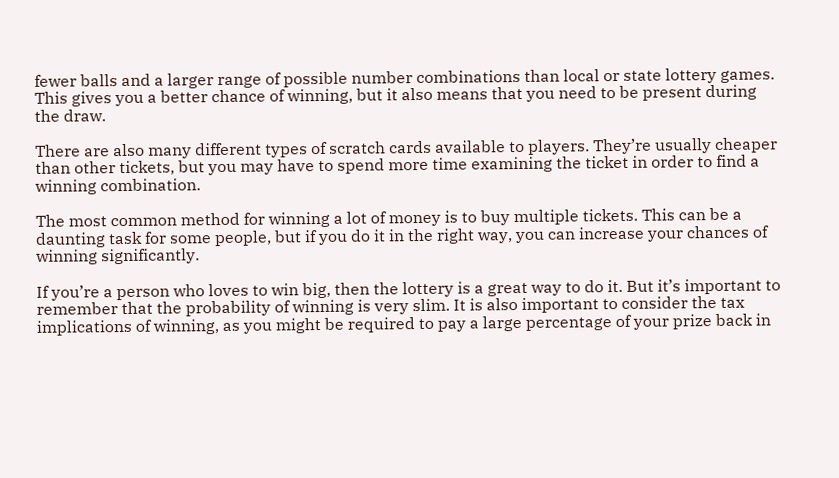fewer balls and a larger range of possible number combinations than local or state lottery games. This gives you a better chance of winning, but it also means that you need to be present during the draw.

There are also many different types of scratch cards available to players. They’re usually cheaper than other tickets, but you may have to spend more time examining the ticket in order to find a winning combination.

The most common method for winning a lot of money is to buy multiple tickets. This can be a daunting task for some people, but if you do it in the right way, you can increase your chances of winning significantly.

If you’re a person who loves to win big, then the lottery is a great way to do it. But it’s important to remember that the probability of winning is very slim. It is also important to consider the tax implications of winning, as you might be required to pay a large percentage of your prize back in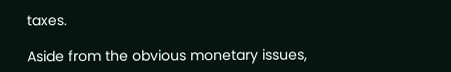taxes.

Aside from the obvious monetary issues,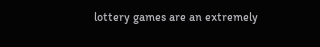lottery games are an extremely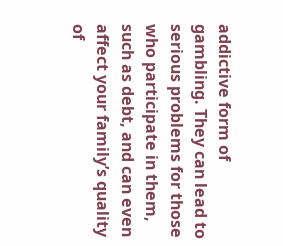addictive form of gambling. They can lead to serious problems for those who participate in them, such as debt, and can even affect your family’s quality of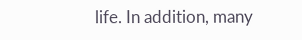life. In addition, many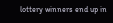lottery winners end up in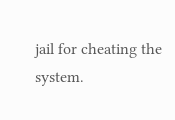jail for cheating the system.